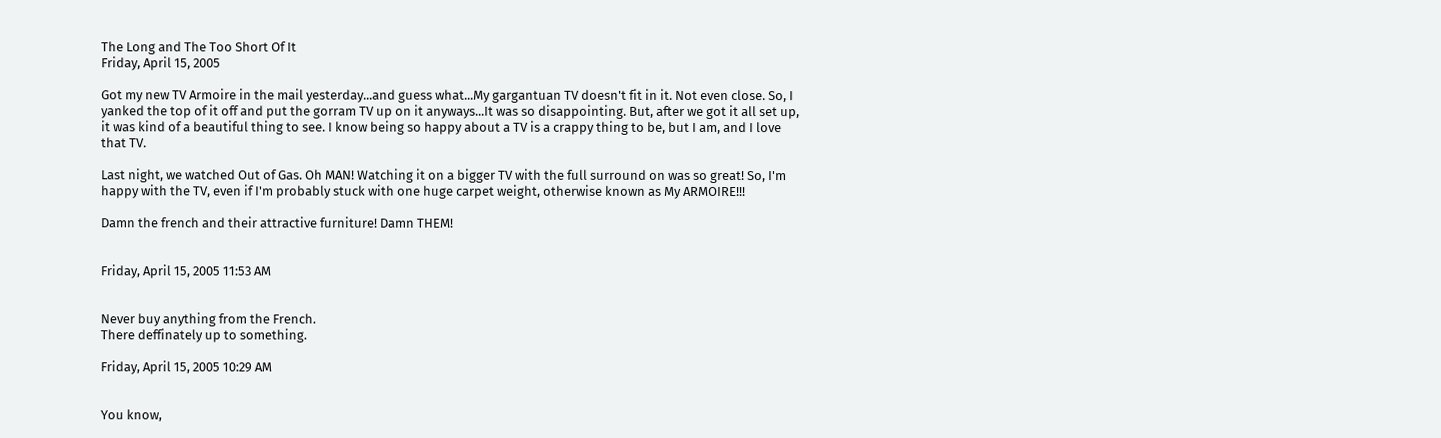The Long and The Too Short Of It
Friday, April 15, 2005

Got my new TV Armoire in the mail yesterday...and guess what...My gargantuan TV doesn't fit in it. Not even close. So, I yanked the top of it off and put the gorram TV up on it anyways...It was so disappointing. But, after we got it all set up, it was kind of a beautiful thing to see. I know being so happy about a TV is a crappy thing to be, but I am, and I love that TV.

Last night, we watched Out of Gas. Oh MAN! Watching it on a bigger TV with the full surround on was so great! So, I'm happy with the TV, even if I'm probably stuck with one huge carpet weight, otherwise known as My ARMOIRE!!!

Damn the french and their attractive furniture! Damn THEM!


Friday, April 15, 2005 11:53 AM


Never buy anything from the French.
There deffinately up to something.

Friday, April 15, 2005 10:29 AM


You know,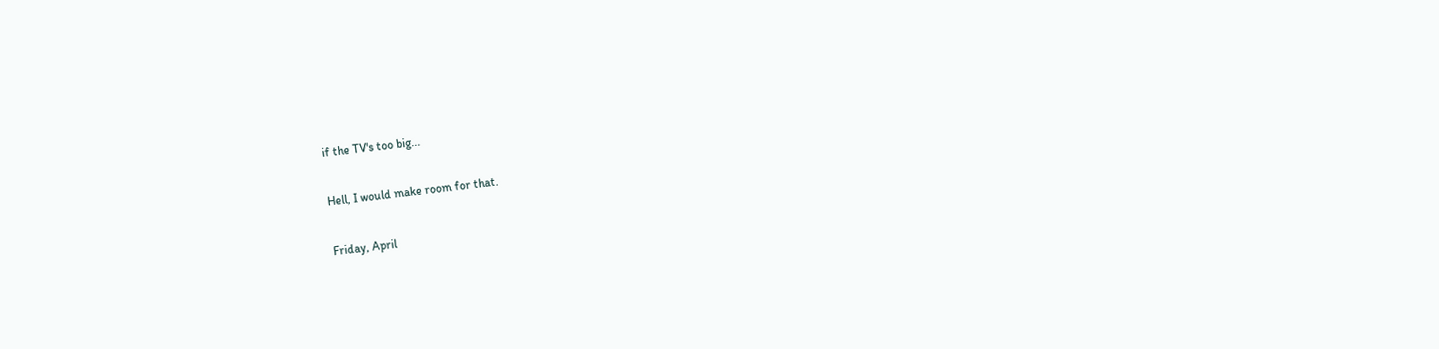if the TV's too big...

Hell, I would make room for that.

Friday, April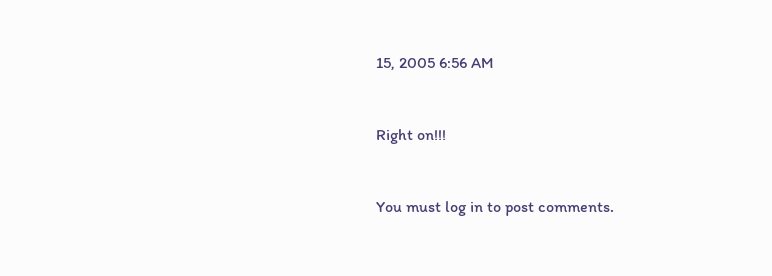15, 2005 6:56 AM


Right on!!!


You must log in to post comments.